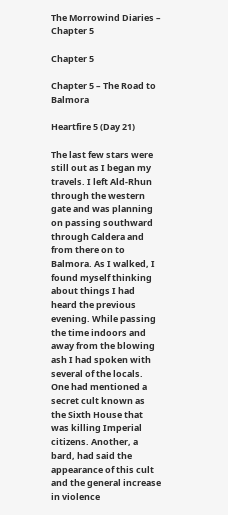The Morrowind Diaries – Chapter 5

Chapter 5

Chapter 5 – The Road to Balmora

Heartfire 5 (Day 21)

The last few stars were still out as I began my travels. I left Ald-Rhun through the western gate and was planning on passing southward through Caldera and from there on to Balmora. As I walked, I found myself thinking about things I had heard the previous evening. While passing the time indoors and away from the blowing ash I had spoken with several of the locals. One had mentioned a secret cult known as the Sixth House that was killing Imperial citizens. Another, a bard, had said the appearance of this cult and the general increase in violence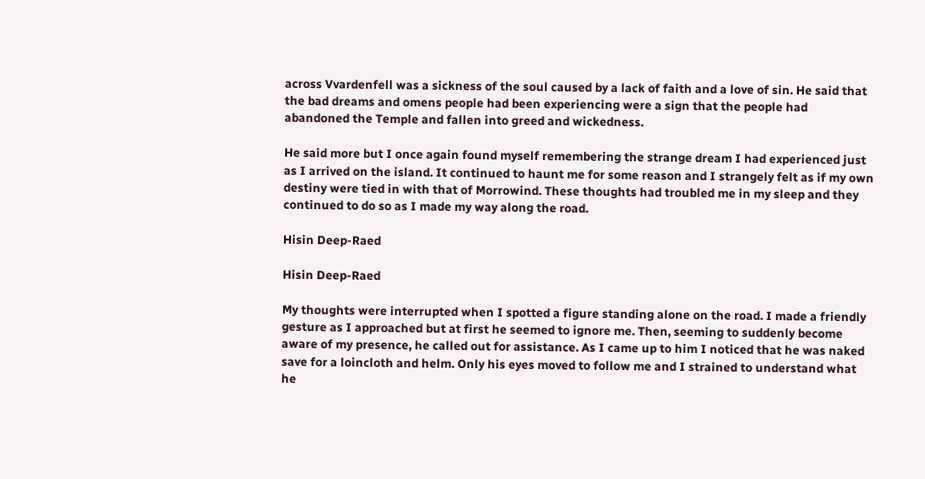across Vvardenfell was a sickness of the soul caused by a lack of faith and a love of sin. He said that the bad dreams and omens people had been experiencing were a sign that the people had abandoned the Temple and fallen into greed and wickedness.

He said more but I once again found myself remembering the strange dream I had experienced just as I arrived on the island. It continued to haunt me for some reason and I strangely felt as if my own destiny were tied in with that of Morrowind. These thoughts had troubled me in my sleep and they continued to do so as I made my way along the road.

Hisin Deep-Raed

Hisin Deep-Raed

My thoughts were interrupted when I spotted a figure standing alone on the road. I made a friendly gesture as I approached but at first he seemed to ignore me. Then, seeming to suddenly become aware of my presence, he called out for assistance. As I came up to him I noticed that he was naked save for a loincloth and helm. Only his eyes moved to follow me and I strained to understand what he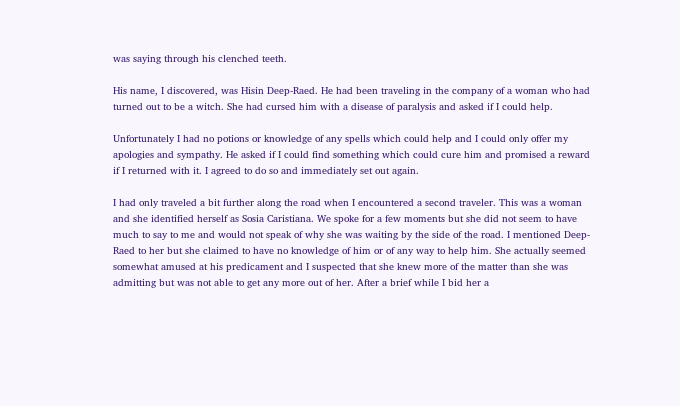was saying through his clenched teeth.

His name, I discovered, was Hisin Deep-Raed. He had been traveling in the company of a woman who had turned out to be a witch. She had cursed him with a disease of paralysis and asked if I could help.

Unfortunately I had no potions or knowledge of any spells which could help and I could only offer my apologies and sympathy. He asked if I could find something which could cure him and promised a reward if I returned with it. I agreed to do so and immediately set out again.

I had only traveled a bit further along the road when I encountered a second traveler. This was a woman and she identified herself as Sosia Caristiana. We spoke for a few moments but she did not seem to have much to say to me and would not speak of why she was waiting by the side of the road. I mentioned Deep-Raed to her but she claimed to have no knowledge of him or of any way to help him. She actually seemed somewhat amused at his predicament and I suspected that she knew more of the matter than she was admitting but was not able to get any more out of her. After a brief while I bid her a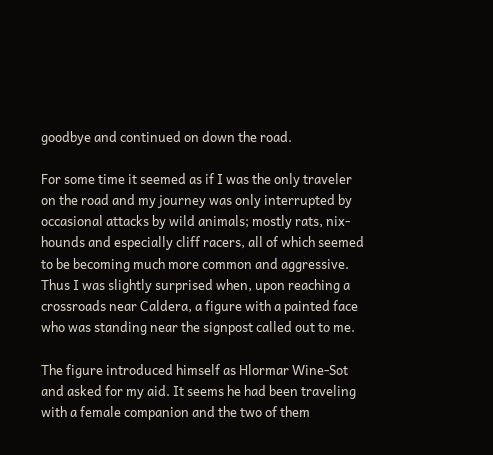goodbye and continued on down the road.

For some time it seemed as if I was the only traveler on the road and my journey was only interrupted by occasional attacks by wild animals; mostly rats, nix-hounds and especially cliff racers, all of which seemed to be becoming much more common and aggressive. Thus I was slightly surprised when, upon reaching a crossroads near Caldera, a figure with a painted face who was standing near the signpost called out to me.

The figure introduced himself as Hlormar Wine-Sot and asked for my aid. It seems he had been traveling with a female companion and the two of them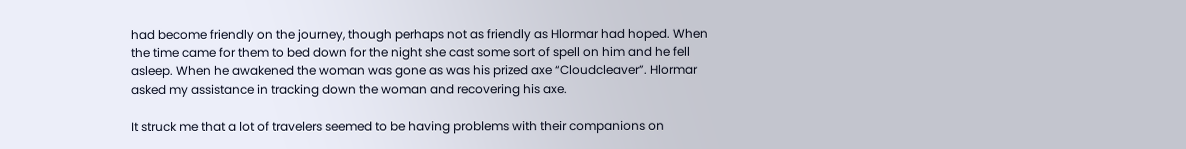had become friendly on the journey, though perhaps not as friendly as Hlormar had hoped. When the time came for them to bed down for the night she cast some sort of spell on him and he fell asleep. When he awakened the woman was gone as was his prized axe “Cloudcleaver”. Hlormar asked my assistance in tracking down the woman and recovering his axe.

It struck me that a lot of travelers seemed to be having problems with their companions on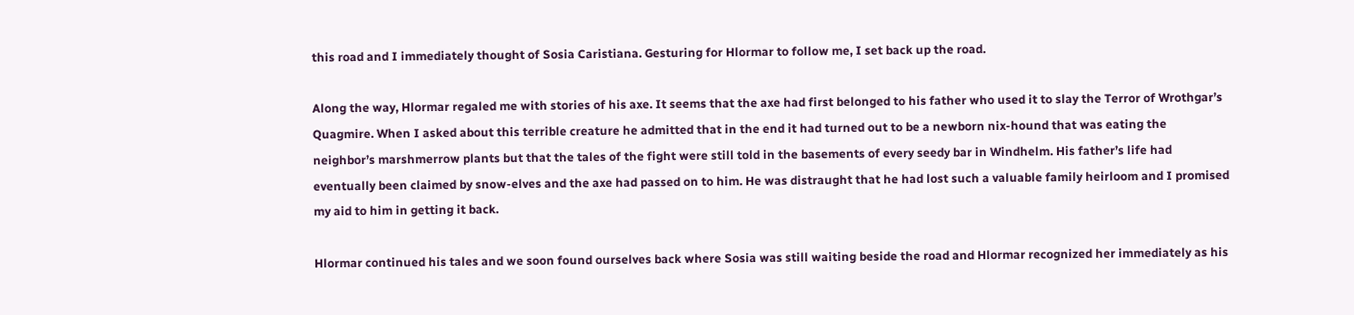this road and I immediately thought of Sosia Caristiana. Gesturing for Hlormar to follow me, I set back up the road.

Along the way, Hlormar regaled me with stories of his axe. It seems that the axe had first belonged to his father who used it to slay the Terror of Wrothgar’s Quagmire. When I asked about this terrible creature he admitted that in the end it had turned out to be a newborn nix-hound that was eating the neighbor’s marshmerrow plants but that the tales of the fight were still told in the basements of every seedy bar in Windhelm. His father’s life had eventually been claimed by snow-elves and the axe had passed on to him. He was distraught that he had lost such a valuable family heirloom and I promised my aid to him in getting it back.

Hlormar continued his tales and we soon found ourselves back where Sosia was still waiting beside the road and Hlormar recognized her immediately as his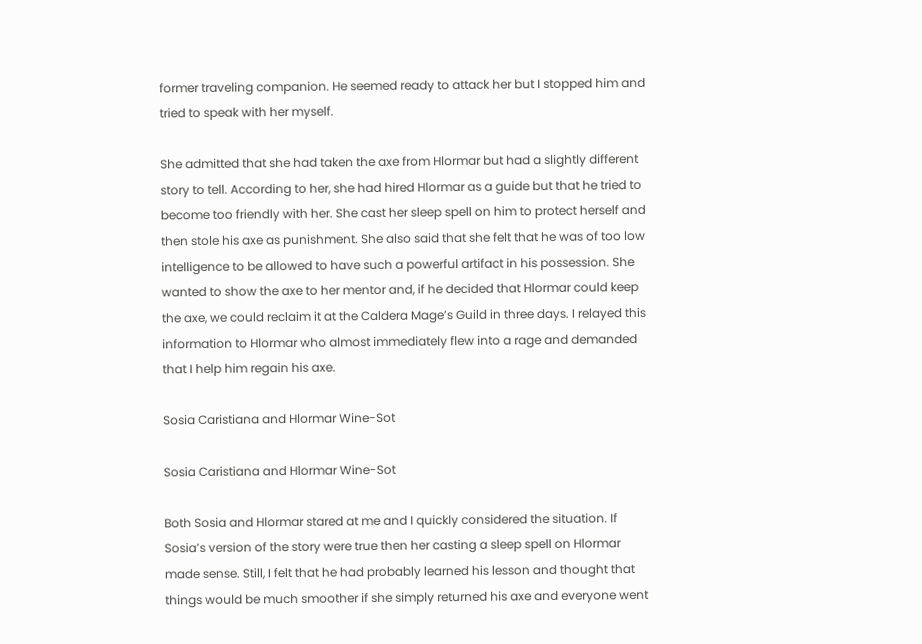former traveling companion. He seemed ready to attack her but I stopped him and tried to speak with her myself.

She admitted that she had taken the axe from Hlormar but had a slightly different story to tell. According to her, she had hired Hlormar as a guide but that he tried to become too friendly with her. She cast her sleep spell on him to protect herself and then stole his axe as punishment. She also said that she felt that he was of too low intelligence to be allowed to have such a powerful artifact in his possession. She wanted to show the axe to her mentor and, if he decided that Hlormar could keep the axe, we could reclaim it at the Caldera Mage’s Guild in three days. I relayed this information to Hlormar who almost immediately flew into a rage and demanded that I help him regain his axe.

Sosia Caristiana and Hlormar Wine-Sot

Sosia Caristiana and Hlormar Wine-Sot

Both Sosia and Hlormar stared at me and I quickly considered the situation. If Sosia’s version of the story were true then her casting a sleep spell on Hlormar made sense. Still, I felt that he had probably learned his lesson and thought that things would be much smoother if she simply returned his axe and everyone went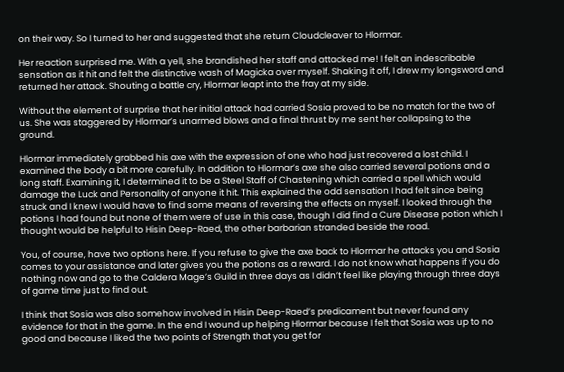on their way. So I turned to her and suggested that she return Cloudcleaver to Hlormar.

Her reaction surprised me. With a yell, she brandished her staff and attacked me! I felt an indescribable sensation as it hit and felt the distinctive wash of Magicka over myself. Shaking it off, I drew my longsword and returned her attack. Shouting a battle cry, Hlormar leapt into the fray at my side.

Without the element of surprise that her initial attack had carried Sosia proved to be no match for the two of us. She was staggered by Hlormar’s unarmed blows and a final thrust by me sent her collapsing to the ground.

Hlormar immediately grabbed his axe with the expression of one who had just recovered a lost child. I examined the body a bit more carefully. In addition to Hlormar’s axe she also carried several potions and a long staff. Examining it, I determined it to be a Steel Staff of Chastening which carried a spell which would damage the Luck and Personality of anyone it hit. This explained the odd sensation I had felt since being struck and I knew I would have to find some means of reversing the effects on myself. I looked through the potions I had found but none of them were of use in this case, though I did find a Cure Disease potion which I thought would be helpful to Hisin Deep-Raed, the other barbarian stranded beside the road.

You, of course, have two options here. If you refuse to give the axe back to Hlormar he attacks you and Sosia comes to your assistance and later gives you the potions as a reward. I do not know what happens if you do nothing now and go to the Caldera Mage’s Guild in three days as I didn’t feel like playing through three days of game time just to find out.

I think that Sosia was also somehow involved in Hisin Deep-Raed’s predicament but never found any evidence for that in the game. In the end I wound up helping Hlormar because I felt that Sosia was up to no good and because I liked the two points of Strength that you get for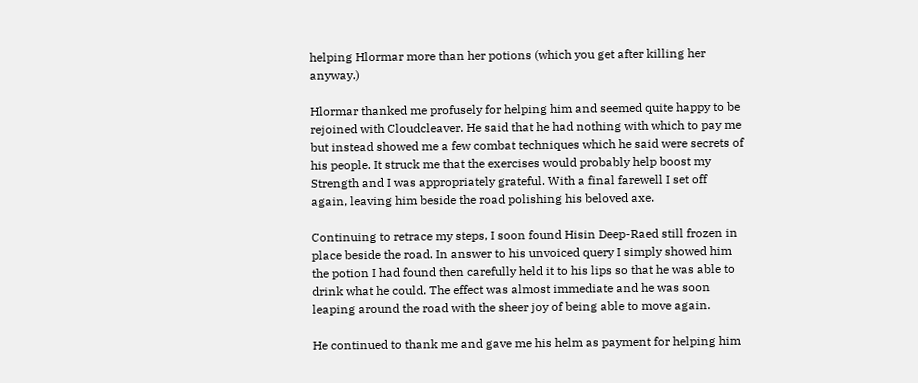helping Hlormar more than her potions (which you get after killing her anyway.)

Hlormar thanked me profusely for helping him and seemed quite happy to be rejoined with Cloudcleaver. He said that he had nothing with which to pay me but instead showed me a few combat techniques which he said were secrets of his people. It struck me that the exercises would probably help boost my Strength and I was appropriately grateful. With a final farewell I set off again, leaving him beside the road polishing his beloved axe.

Continuing to retrace my steps, I soon found Hisin Deep-Raed still frozen in place beside the road. In answer to his unvoiced query I simply showed him the potion I had found then carefully held it to his lips so that he was able to drink what he could. The effect was almost immediate and he was soon leaping around the road with the sheer joy of being able to move again.

He continued to thank me and gave me his helm as payment for helping him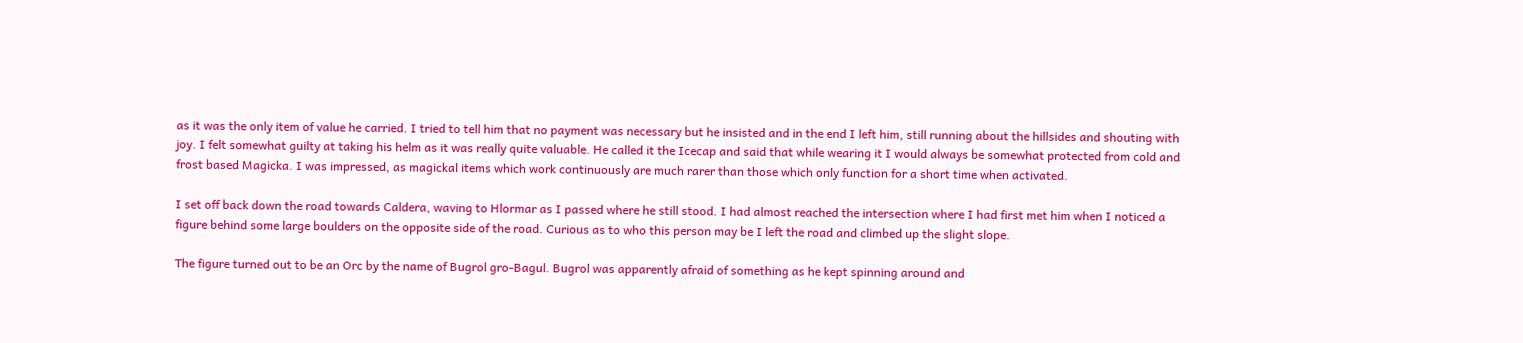as it was the only item of value he carried. I tried to tell him that no payment was necessary but he insisted and in the end I left him, still running about the hillsides and shouting with joy. I felt somewhat guilty at taking his helm as it was really quite valuable. He called it the Icecap and said that while wearing it I would always be somewhat protected from cold and frost based Magicka. I was impressed, as magickal items which work continuously are much rarer than those which only function for a short time when activated.

I set off back down the road towards Caldera, waving to Hlormar as I passed where he still stood. I had almost reached the intersection where I had first met him when I noticed a figure behind some large boulders on the opposite side of the road. Curious as to who this person may be I left the road and climbed up the slight slope.

The figure turned out to be an Orc by the name of Bugrol gro-Bagul. Bugrol was apparently afraid of something as he kept spinning around and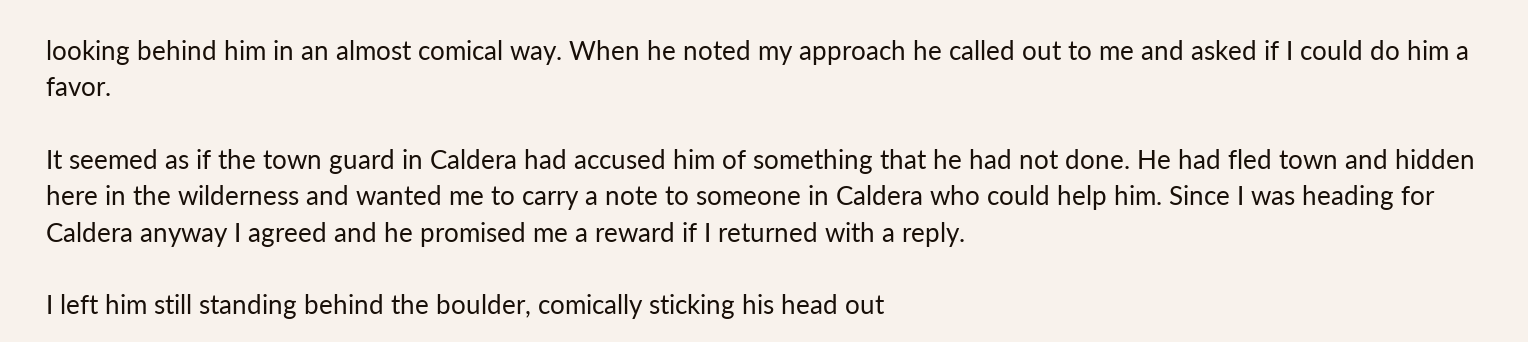looking behind him in an almost comical way. When he noted my approach he called out to me and asked if I could do him a favor.

It seemed as if the town guard in Caldera had accused him of something that he had not done. He had fled town and hidden here in the wilderness and wanted me to carry a note to someone in Caldera who could help him. Since I was heading for Caldera anyway I agreed and he promised me a reward if I returned with a reply.

I left him still standing behind the boulder, comically sticking his head out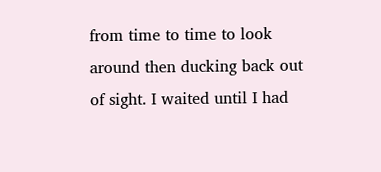from time to time to look around then ducking back out of sight. I waited until I had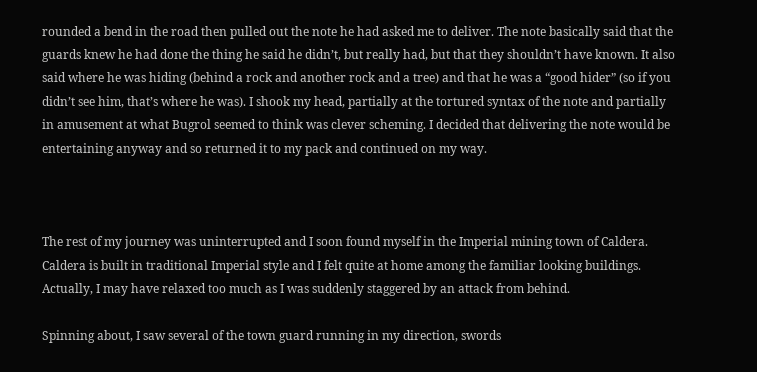rounded a bend in the road then pulled out the note he had asked me to deliver. The note basically said that the guards knew he had done the thing he said he didn’t, but really had, but that they shouldn’t have known. It also said where he was hiding (behind a rock and another rock and a tree) and that he was a “good hider” (so if you didn’t see him, that’s where he was). I shook my head, partially at the tortured syntax of the note and partially in amusement at what Bugrol seemed to think was clever scheming. I decided that delivering the note would be entertaining anyway and so returned it to my pack and continued on my way.



The rest of my journey was uninterrupted and I soon found myself in the Imperial mining town of Caldera. Caldera is built in traditional Imperial style and I felt quite at home among the familiar looking buildings. Actually, I may have relaxed too much as I was suddenly staggered by an attack from behind.

Spinning about, I saw several of the town guard running in my direction, swords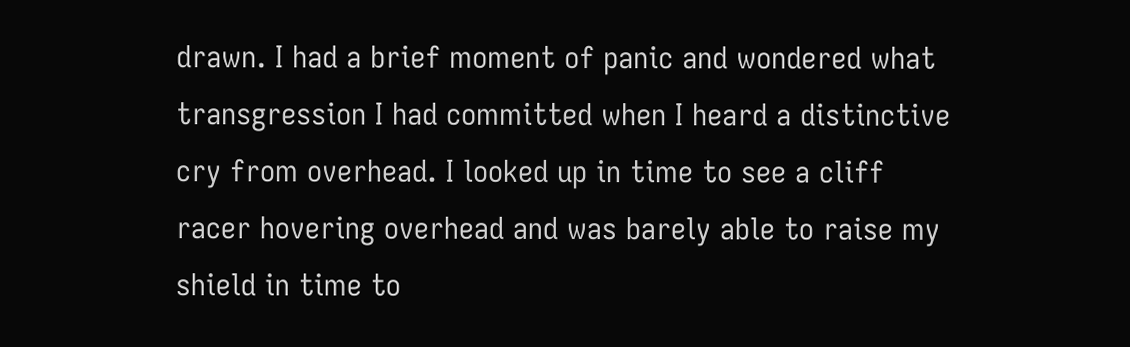drawn. I had a brief moment of panic and wondered what transgression I had committed when I heard a distinctive cry from overhead. I looked up in time to see a cliff racer hovering overhead and was barely able to raise my shield in time to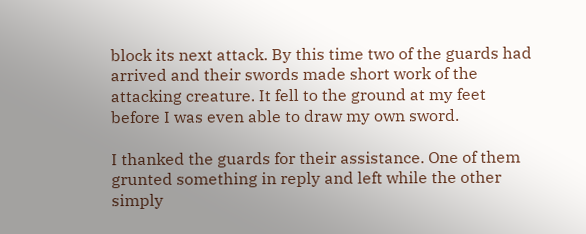block its next attack. By this time two of the guards had arrived and their swords made short work of the attacking creature. It fell to the ground at my feet before I was even able to draw my own sword.

I thanked the guards for their assistance. One of them grunted something in reply and left while the other simply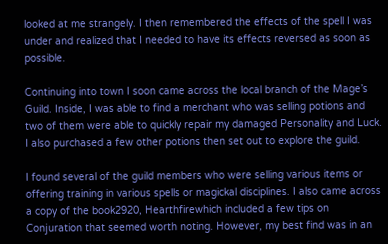looked at me strangely. I then remembered the effects of the spell I was under and realized that I needed to have its effects reversed as soon as possible.

Continuing into town I soon came across the local branch of the Mage’s Guild. Inside, I was able to find a merchant who was selling potions and two of them were able to quickly repair my damaged Personality and Luck. I also purchased a few other potions then set out to explore the guild.

I found several of the guild members who were selling various items or offering training in various spells or magickal disciplines. I also came across a copy of the book2920, Hearthfirewhich included a few tips on Conjuration that seemed worth noting. However, my best find was in an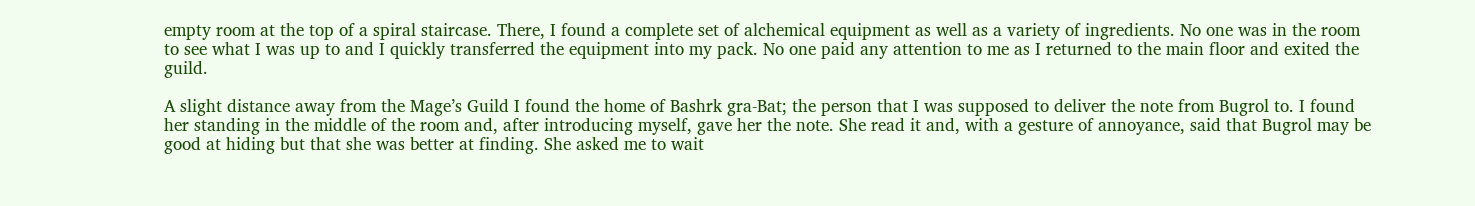empty room at the top of a spiral staircase. There, I found a complete set of alchemical equipment as well as a variety of ingredients. No one was in the room to see what I was up to and I quickly transferred the equipment into my pack. No one paid any attention to me as I returned to the main floor and exited the guild.

A slight distance away from the Mage’s Guild I found the home of Bashrk gra-Bat; the person that I was supposed to deliver the note from Bugrol to. I found her standing in the middle of the room and, after introducing myself, gave her the note. She read it and, with a gesture of annoyance, said that Bugrol may be good at hiding but that she was better at finding. She asked me to wait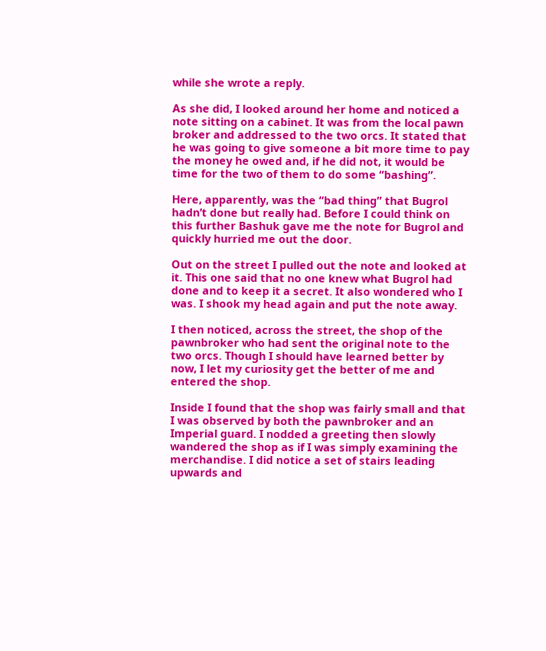while she wrote a reply.

As she did, I looked around her home and noticed a note sitting on a cabinet. It was from the local pawn broker and addressed to the two orcs. It stated that he was going to give someone a bit more time to pay the money he owed and, if he did not, it would be time for the two of them to do some “bashing”.

Here, apparently, was the “bad thing” that Bugrol hadn’t done but really had. Before I could think on this further Bashuk gave me the note for Bugrol and quickly hurried me out the door.

Out on the street I pulled out the note and looked at it. This one said that no one knew what Bugrol had done and to keep it a secret. It also wondered who I was. I shook my head again and put the note away.

I then noticed, across the street, the shop of the pawnbroker who had sent the original note to the two orcs. Though I should have learned better by now, I let my curiosity get the better of me and entered the shop.

Inside I found that the shop was fairly small and that I was observed by both the pawnbroker and an Imperial guard. I nodded a greeting then slowly wandered the shop as if I was simply examining the merchandise. I did notice a set of stairs leading upwards and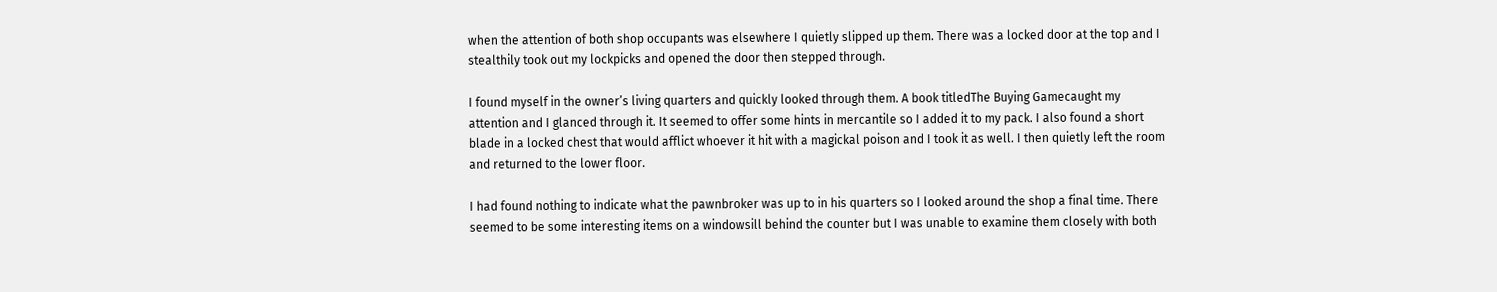when the attention of both shop occupants was elsewhere I quietly slipped up them. There was a locked door at the top and I stealthily took out my lockpicks and opened the door then stepped through.

I found myself in the owner’s living quarters and quickly looked through them. A book titledThe Buying Gamecaught my attention and I glanced through it. It seemed to offer some hints in mercantile so I added it to my pack. I also found a short blade in a locked chest that would afflict whoever it hit with a magickal poison and I took it as well. I then quietly left the room and returned to the lower floor.

I had found nothing to indicate what the pawnbroker was up to in his quarters so I looked around the shop a final time. There seemed to be some interesting items on a windowsill behind the counter but I was unable to examine them closely with both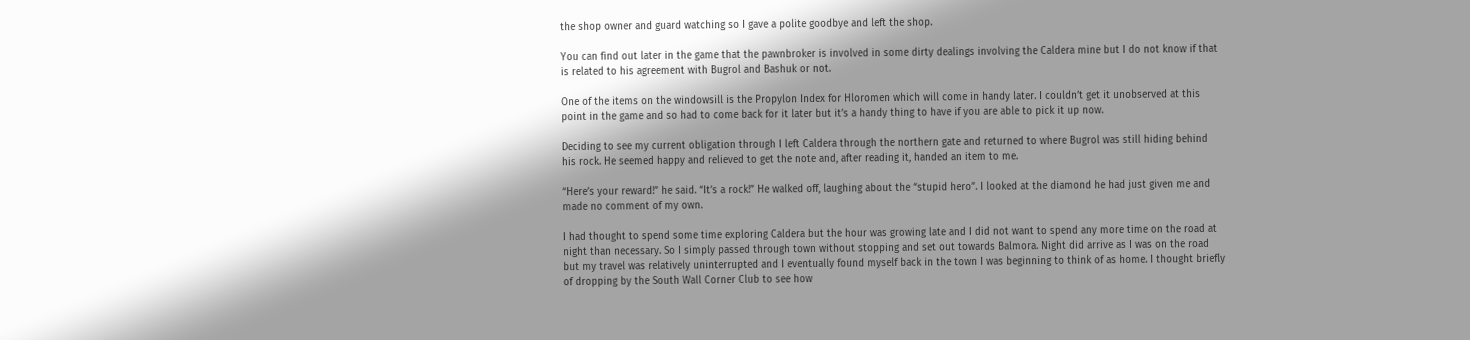the shop owner and guard watching so I gave a polite goodbye and left the shop.

You can find out later in the game that the pawnbroker is involved in some dirty dealings involving the Caldera mine but I do not know if that is related to his agreement with Bugrol and Bashuk or not.

One of the items on the windowsill is the Propylon Index for Hloromen which will come in handy later. I couldn’t get it unobserved at this point in the game and so had to come back for it later but it’s a handy thing to have if you are able to pick it up now.

Deciding to see my current obligation through I left Caldera through the northern gate and returned to where Bugrol was still hiding behind his rock. He seemed happy and relieved to get the note and, after reading it, handed an item to me.

“Here’s your reward!” he said. “It’s a rock!” He walked off, laughing about the “stupid hero”. I looked at the diamond he had just given me and made no comment of my own.

I had thought to spend some time exploring Caldera but the hour was growing late and I did not want to spend any more time on the road at night than necessary. So I simply passed through town without stopping and set out towards Balmora. Night did arrive as I was on the road but my travel was relatively uninterrupted and I eventually found myself back in the town I was beginning to think of as home. I thought briefly of dropping by the South Wall Corner Club to see how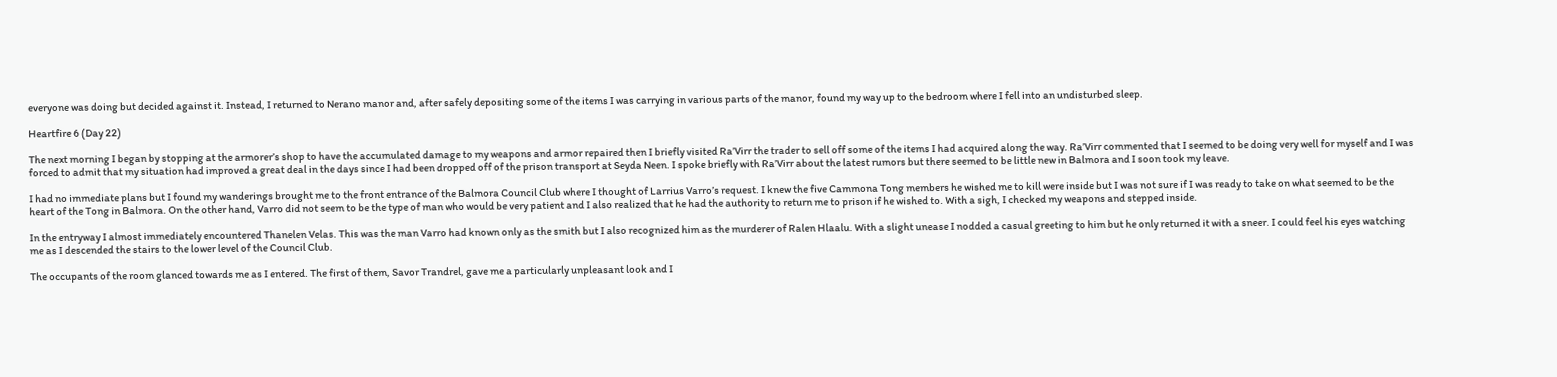everyone was doing but decided against it. Instead, I returned to Nerano manor and, after safely depositing some of the items I was carrying in various parts of the manor, found my way up to the bedroom where I fell into an undisturbed sleep.

Heartfire 6 (Day 22)

The next morning I began by stopping at the armorer’s shop to have the accumulated damage to my weapons and armor repaired then I briefly visited Ra’Virr the trader to sell off some of the items I had acquired along the way. Ra’Virr commented that I seemed to be doing very well for myself and I was forced to admit that my situation had improved a great deal in the days since I had been dropped off of the prison transport at Seyda Neen. I spoke briefly with Ra’Virr about the latest rumors but there seemed to be little new in Balmora and I soon took my leave.

I had no immediate plans but I found my wanderings brought me to the front entrance of the Balmora Council Club where I thought of Larrius Varro’s request. I knew the five Cammona Tong members he wished me to kill were inside but I was not sure if I was ready to take on what seemed to be the heart of the Tong in Balmora. On the other hand, Varro did not seem to be the type of man who would be very patient and I also realized that he had the authority to return me to prison if he wished to. With a sigh, I checked my weapons and stepped inside.

In the entryway I almost immediately encountered Thanelen Velas. This was the man Varro had known only as the smith but I also recognized him as the murderer of Ralen Hlaalu. With a slight unease I nodded a casual greeting to him but he only returned it with a sneer. I could feel his eyes watching me as I descended the stairs to the lower level of the Council Club.

The occupants of the room glanced towards me as I entered. The first of them, Savor Trandrel, gave me a particularly unpleasant look and I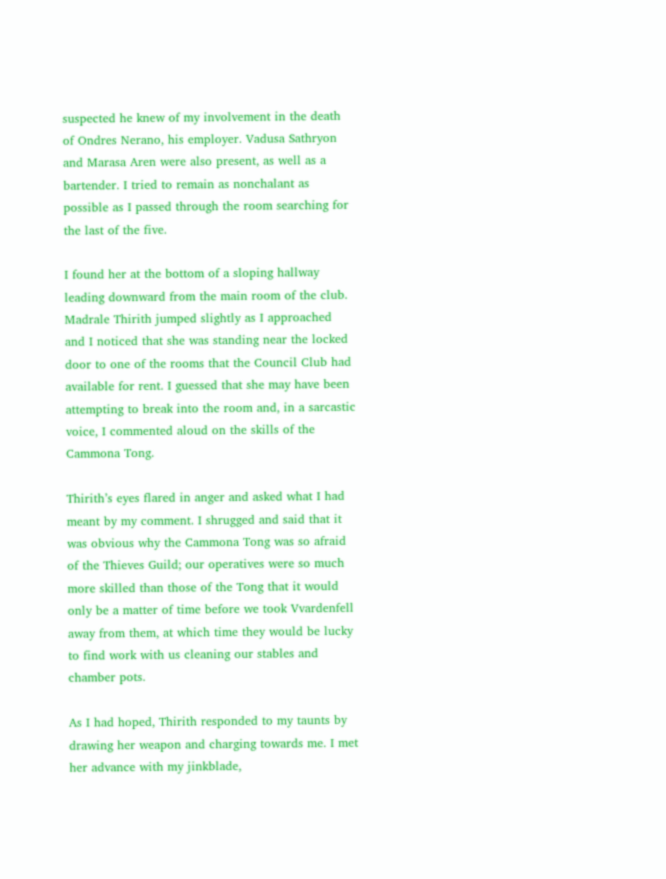suspected he knew of my involvement in the death of Ondres Nerano, his employer. Vadusa Sathryon and Marasa Aren were also present, as well as a bartender. I tried to remain as nonchalant as possible as I passed through the room searching for the last of the five.

I found her at the bottom of a sloping hallway leading downward from the main room of the club. Madrale Thirith jumped slightly as I approached and I noticed that she was standing near the locked door to one of the rooms that the Council Club had available for rent. I guessed that she may have been attempting to break into the room and, in a sarcastic voice, I commented aloud on the skills of the Cammona Tong.

Thirith’s eyes flared in anger and asked what I had meant by my comment. I shrugged and said that it was obvious why the Cammona Tong was so afraid of the Thieves Guild; our operatives were so much more skilled than those of the Tong that it would only be a matter of time before we took Vvardenfell away from them, at which time they would be lucky to find work with us cleaning our stables and chamber pots.

As I had hoped, Thirith responded to my taunts by drawing her weapon and charging towards me. I met her advance with my jinkblade,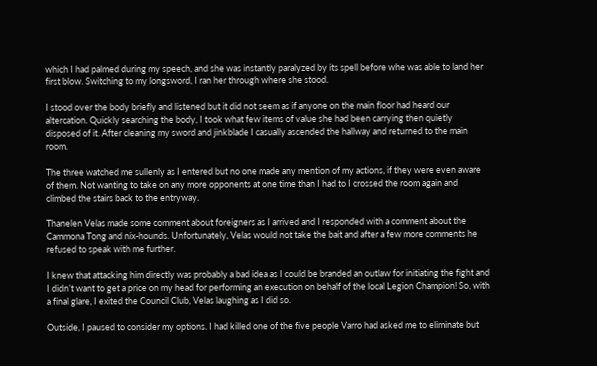which I had palmed during my speech, and she was instantly paralyzed by its spell before whe was able to land her first blow. Switching to my longsword, I ran her through where she stood.

I stood over the body briefly and listened but it did not seem as if anyone on the main floor had heard our altercation. Quickly searching the body, I took what few items of value she had been carrying then quietly disposed of it. After cleaning my sword and jinkblade I casually ascended the hallway and returned to the main room.

The three watched me sullenly as I entered but no one made any mention of my actions, if they were even aware of them. Not wanting to take on any more opponents at one time than I had to I crossed the room again and climbed the stairs back to the entryway.

Thanelen Velas made some comment about foreigners as I arrived and I responded with a comment about the Cammona Tong and nix-hounds. Unfortunately, Velas would not take the bait and after a few more comments he refused to speak with me further.

I knew that attacking him directly was probably a bad idea as I could be branded an outlaw for initiating the fight and I didn’t want to get a price on my head for performing an execution on behalf of the local Legion Champion! So, with a final glare, I exited the Council Club, Velas laughing as I did so.

Outside, I paused to consider my options. I had killed one of the five people Varro had asked me to eliminate but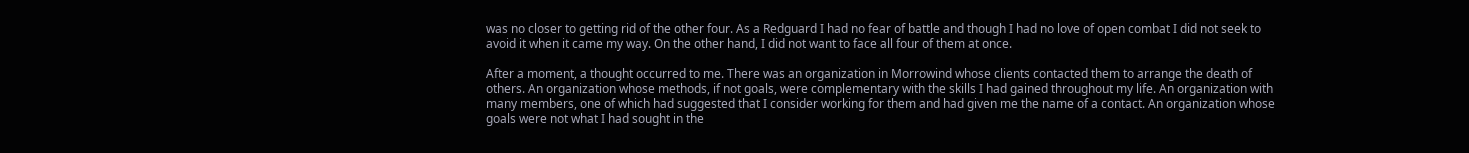was no closer to getting rid of the other four. As a Redguard I had no fear of battle and though I had no love of open combat I did not seek to avoid it when it came my way. On the other hand, I did not want to face all four of them at once.

After a moment, a thought occurred to me. There was an organization in Morrowind whose clients contacted them to arrange the death of others. An organization whose methods, if not goals, were complementary with the skills I had gained throughout my life. An organization with many members, one of which had suggested that I consider working for them and had given me the name of a contact. An organization whose goals were not what I had sought in the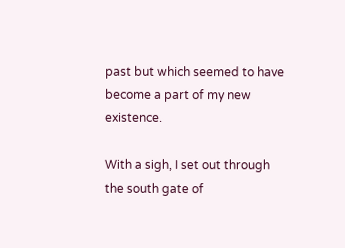past but which seemed to have become a part of my new existence.

With a sigh, I set out through the south gate of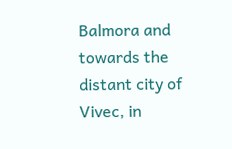Balmora and towards the distant city of Vivec, in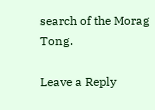search of the Morag Tong.

Leave a Reply